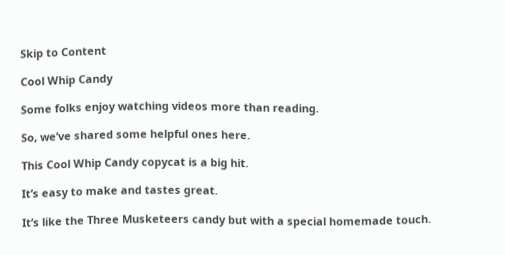Skip to Content

Cool Whip Candy

Some folks enjoy watching videos more than reading.

So, we’ve shared some helpful ones here.

This Cool Whip Candy copycat is a big hit.

It’s easy to make and tastes great.

It’s like the Three Musketeers candy but with a special homemade touch.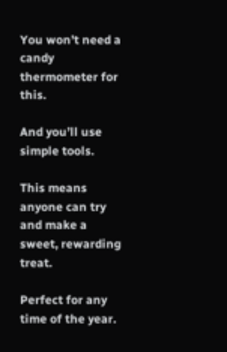You won’t need a candy thermometer for this.

And you’ll use simple tools.

This means anyone can try and make a sweet, rewarding treat.

Perfect for any time of the year.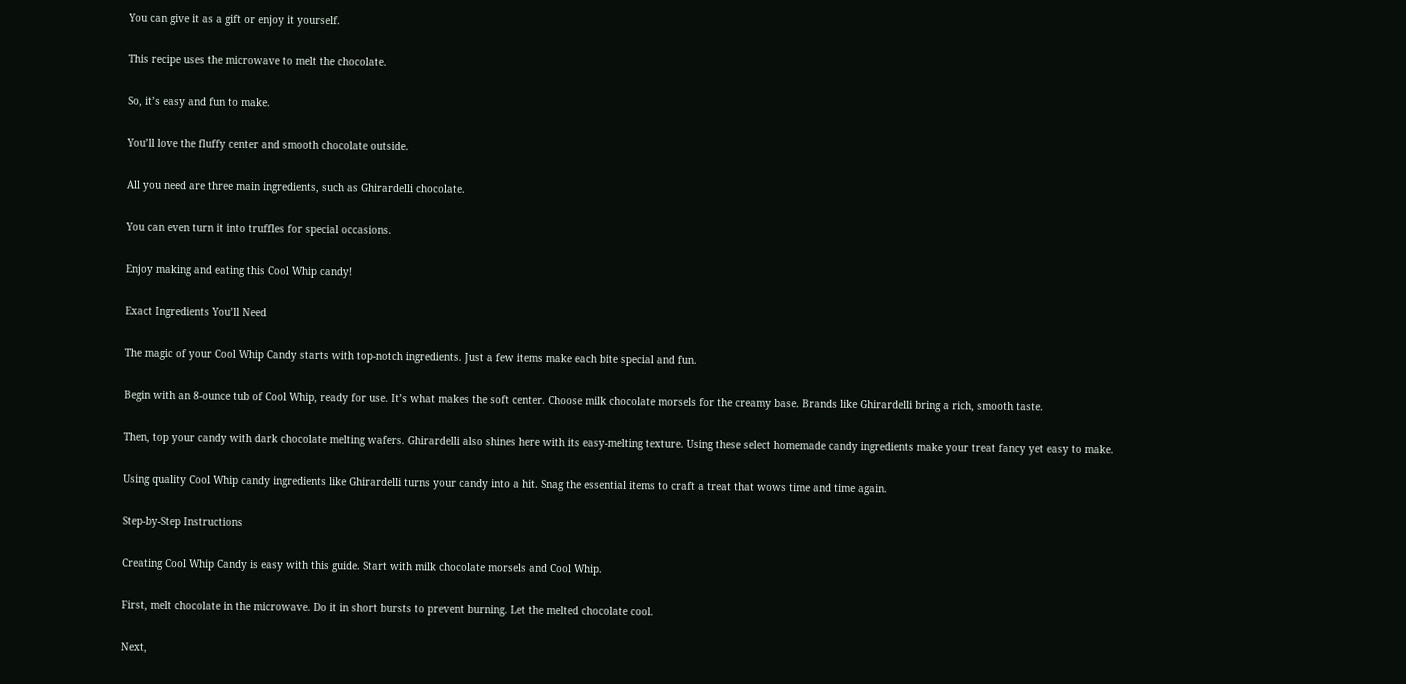You can give it as a gift or enjoy it yourself.

This recipe uses the microwave to melt the chocolate.

So, it’s easy and fun to make.

You’ll love the fluffy center and smooth chocolate outside.

All you need are three main ingredients, such as Ghirardelli chocolate.

You can even turn it into truffles for special occasions.

Enjoy making and eating this Cool Whip candy!

Exact Ingredients You’ll Need

The magic of your Cool Whip Candy starts with top-notch ingredients. Just a few items make each bite special and fun.

Begin with an 8-ounce tub of Cool Whip, ready for use. It’s what makes the soft center. Choose milk chocolate morsels for the creamy base. Brands like Ghirardelli bring a rich, smooth taste.

Then, top your candy with dark chocolate melting wafers. Ghirardelli also shines here with its easy-melting texture. Using these select homemade candy ingredients make your treat fancy yet easy to make.

Using quality Cool Whip candy ingredients like Ghirardelli turns your candy into a hit. Snag the essential items to craft a treat that wows time and time again.

Step-by-Step Instructions

Creating Cool Whip Candy is easy with this guide. Start with milk chocolate morsels and Cool Whip.

First, melt chocolate in the microwave. Do it in short bursts to prevent burning. Let the melted chocolate cool.

Next,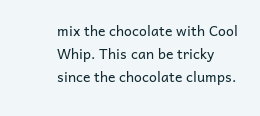mix the chocolate with Cool Whip. This can be tricky since the chocolate clumps.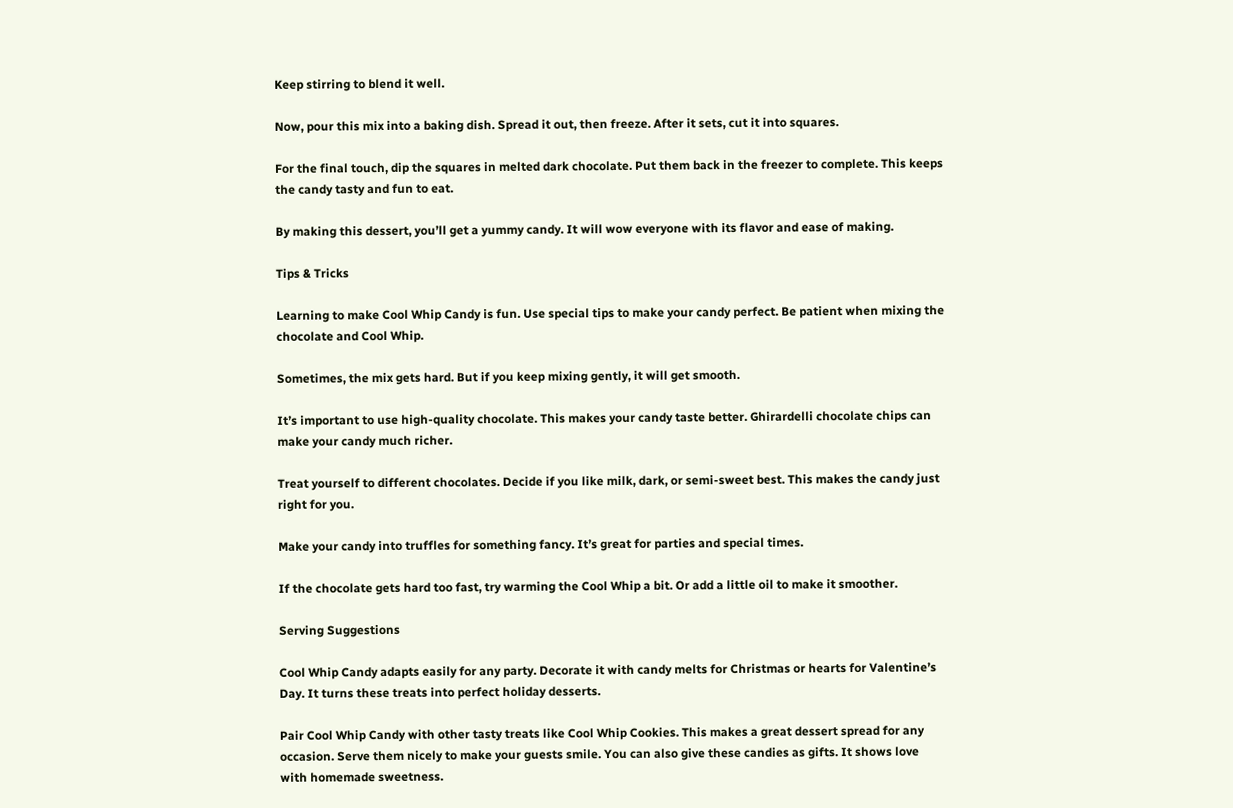Keep stirring to blend it well.

Now, pour this mix into a baking dish. Spread it out, then freeze. After it sets, cut it into squares.

For the final touch, dip the squares in melted dark chocolate. Put them back in the freezer to complete. This keeps the candy tasty and fun to eat.

By making this dessert, you’ll get a yummy candy. It will wow everyone with its flavor and ease of making.

Tips & Tricks

Learning to make Cool Whip Candy is fun. Use special tips to make your candy perfect. Be patient when mixing the chocolate and Cool Whip.

Sometimes, the mix gets hard. But if you keep mixing gently, it will get smooth.

It’s important to use high-quality chocolate. This makes your candy taste better. Ghirardelli chocolate chips can make your candy much richer.

Treat yourself to different chocolates. Decide if you like milk, dark, or semi-sweet best. This makes the candy just right for you.

Make your candy into truffles for something fancy. It’s great for parties and special times.

If the chocolate gets hard too fast, try warming the Cool Whip a bit. Or add a little oil to make it smoother.

Serving Suggestions

Cool Whip Candy adapts easily for any party. Decorate it with candy melts for Christmas or hearts for Valentine’s Day. It turns these treats into perfect holiday desserts.

Pair Cool Whip Candy with other tasty treats like Cool Whip Cookies. This makes a great dessert spread for any occasion. Serve them nicely to make your guests smile. You can also give these candies as gifts. It shows love with homemade sweetness.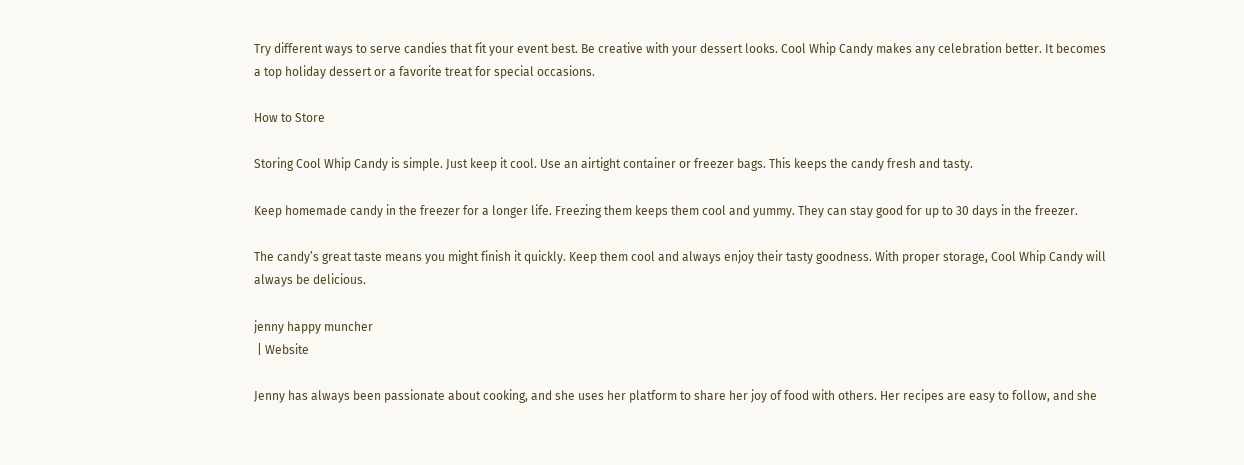Try different ways to serve candies that fit your event best. Be creative with your dessert looks. Cool Whip Candy makes any celebration better. It becomes a top holiday dessert or a favorite treat for special occasions.

How to Store

Storing Cool Whip Candy is simple. Just keep it cool. Use an airtight container or freezer bags. This keeps the candy fresh and tasty.

Keep homemade candy in the freezer for a longer life. Freezing them keeps them cool and yummy. They can stay good for up to 30 days in the freezer.

The candy’s great taste means you might finish it quickly. Keep them cool and always enjoy their tasty goodness. With proper storage, Cool Whip Candy will always be delicious.

jenny happy muncher
 | Website

Jenny has always been passionate about cooking, and she uses her platform to share her joy of food with others. Her recipes are easy to follow, and she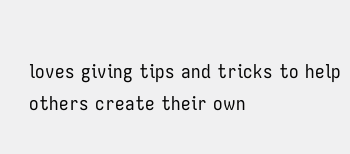loves giving tips and tricks to help others create their own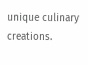unique culinary creations.